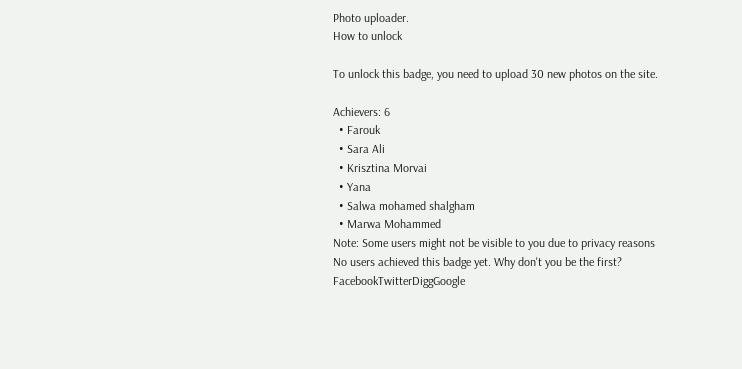Photo uploader.
How to unlock

To unlock this badge, you need to upload 30 new photos on the site.

Achievers: 6
  • Farouk
  • Sara Ali
  • Krisztina Morvai
  • Yana
  • Salwa mohamed shalgham
  • Marwa Mohammed
Note: Some users might not be visible to you due to privacy reasons
No users achieved this badge yet. Why don't you be the first?
FacebookTwitterDiggGoogle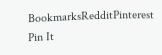BookmarksRedditPinterest
Pin It